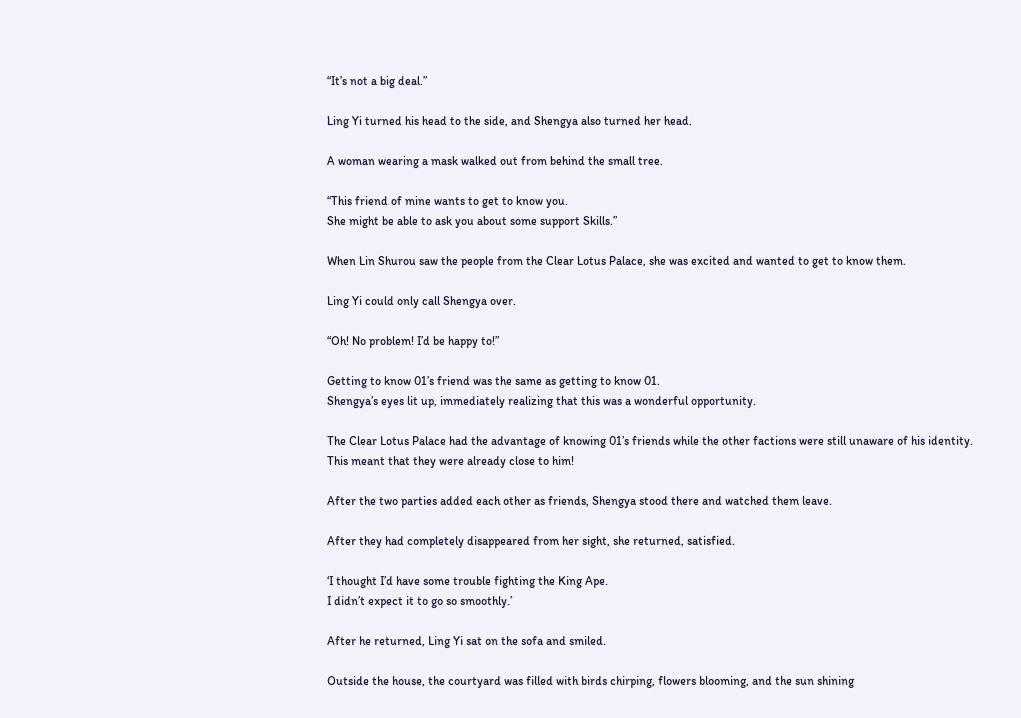“It’s not a big deal.”

Ling Yi turned his head to the side, and Shengya also turned her head.

A woman wearing a mask walked out from behind the small tree.

“This friend of mine wants to get to know you.
She might be able to ask you about some support Skills.”

When Lin Shurou saw the people from the Clear Lotus Palace, she was excited and wanted to get to know them.

Ling Yi could only call Shengya over.

“Oh! No problem! I’d be happy to!”

Getting to know 01’s friend was the same as getting to know 01.
Shengya’s eyes lit up, immediately realizing that this was a wonderful opportunity.

The Clear Lotus Palace had the advantage of knowing 01’s friends while the other factions were still unaware of his identity.
This meant that they were already close to him!

After the two parties added each other as friends, Shengya stood there and watched them leave.

After they had completely disappeared from her sight, she returned, satisfied.

‘I thought I’d have some trouble fighting the King Ape.
I didn’t expect it to go so smoothly.’

After he returned, Ling Yi sat on the sofa and smiled.

Outside the house, the courtyard was filled with birds chirping, flowers blooming, and the sun shining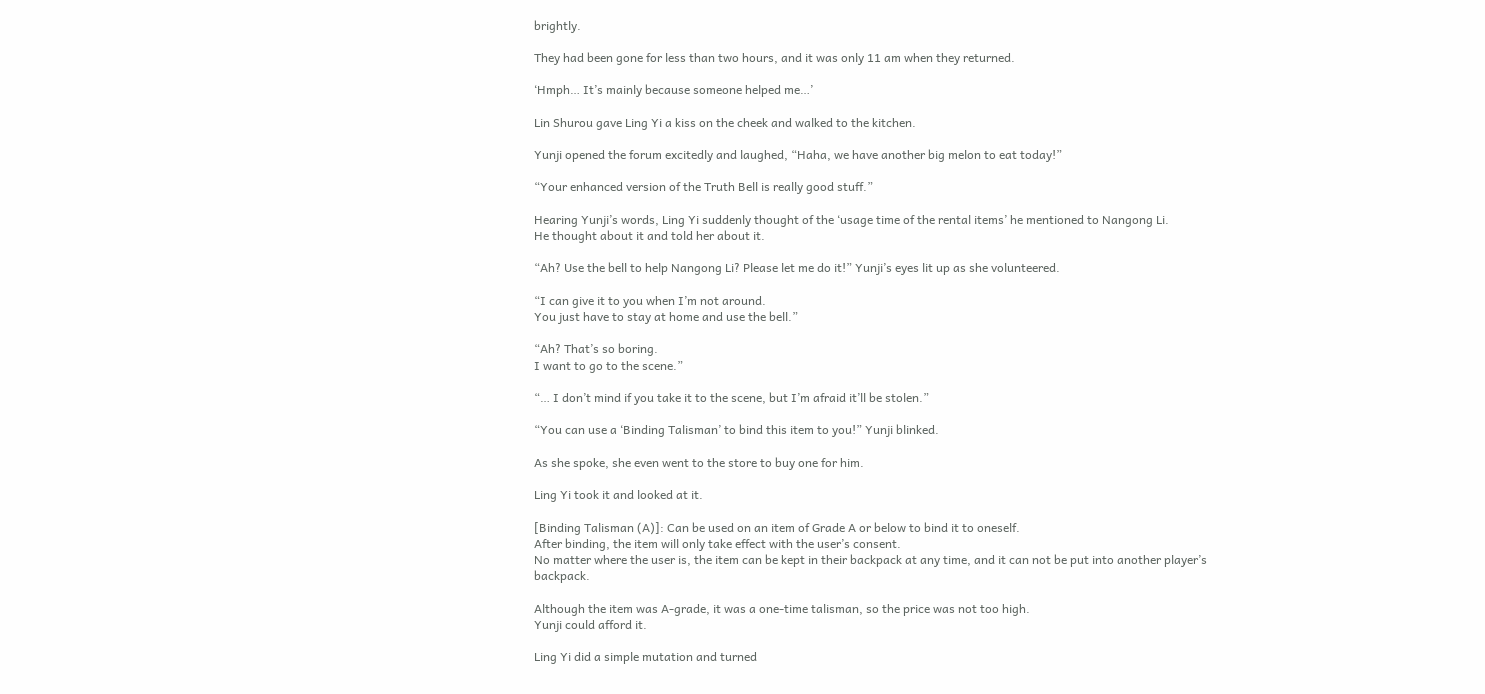brightly.

They had been gone for less than two hours, and it was only 11 am when they returned.

‘Hmph… It’s mainly because someone helped me…’

Lin Shurou gave Ling Yi a kiss on the cheek and walked to the kitchen.

Yunji opened the forum excitedly and laughed, “Haha, we have another big melon to eat today!”

“Your enhanced version of the Truth Bell is really good stuff.”

Hearing Yunji’s words, Ling Yi suddenly thought of the ‘usage time of the rental items’ he mentioned to Nangong Li.
He thought about it and told her about it.

“Ah? Use the bell to help Nangong Li? Please let me do it!” Yunji’s eyes lit up as she volunteered.

“I can give it to you when I’m not around.
You just have to stay at home and use the bell.”

“Ah? That’s so boring.
I want to go to the scene.”

“… I don’t mind if you take it to the scene, but I’m afraid it’ll be stolen.”

“You can use a ‘Binding Talisman’ to bind this item to you!” Yunji blinked.

As she spoke, she even went to the store to buy one for him.

Ling Yi took it and looked at it.

[Binding Talisman (A)]: Can be used on an item of Grade A or below to bind it to oneself.
After binding, the item will only take effect with the user’s consent.
No matter where the user is, the item can be kept in their backpack at any time, and it can not be put into another player’s backpack.

Although the item was A-grade, it was a one-time talisman, so the price was not too high.
Yunji could afford it.

Ling Yi did a simple mutation and turned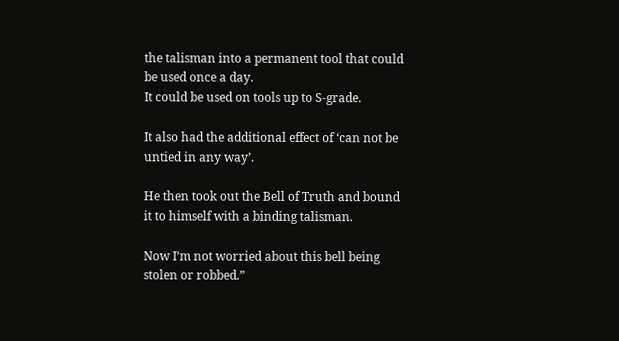the talisman into a permanent tool that could be used once a day.
It could be used on tools up to S-grade.

It also had the additional effect of ‘can not be untied in any way’.

He then took out the Bell of Truth and bound it to himself with a binding talisman.

Now I’m not worried about this bell being stolen or robbed.”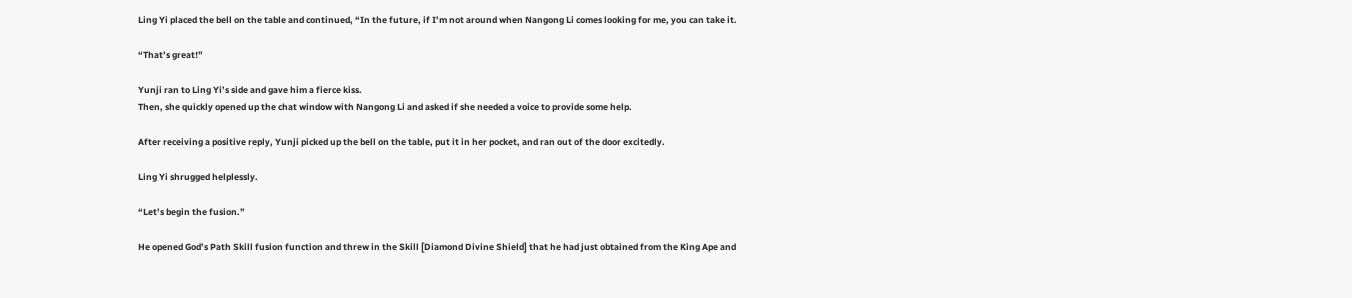Ling Yi placed the bell on the table and continued, “In the future, if I’m not around when Nangong Li comes looking for me, you can take it.

“That’s great!”

Yunji ran to Ling Yi’s side and gave him a fierce kiss.
Then, she quickly opened up the chat window with Nangong Li and asked if she needed a voice to provide some help.

After receiving a positive reply, Yunji picked up the bell on the table, put it in her pocket, and ran out of the door excitedly.

Ling Yi shrugged helplessly.

“Let’s begin the fusion.”

He opened God’s Path Skill fusion function and threw in the Skill [Diamond Divine Shield] that he had just obtained from the King Ape and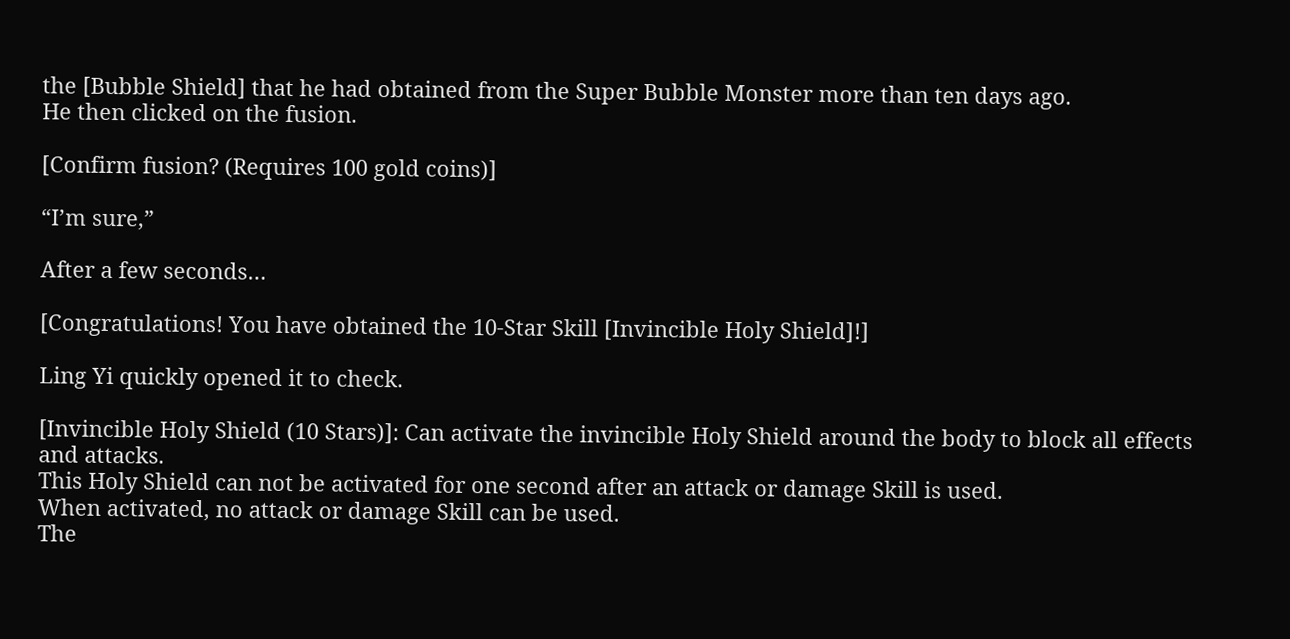the [Bubble Shield] that he had obtained from the Super Bubble Monster more than ten days ago.
He then clicked on the fusion.

[Confirm fusion? (Requires 100 gold coins)]

“I’m sure,”

After a few seconds…

[Congratulations! You have obtained the 10-Star Skill [Invincible Holy Shield]!]

Ling Yi quickly opened it to check.

[Invincible Holy Shield (10 Stars)]: Can activate the invincible Holy Shield around the body to block all effects and attacks.
This Holy Shield can not be activated for one second after an attack or damage Skill is used.
When activated, no attack or damage Skill can be used.
The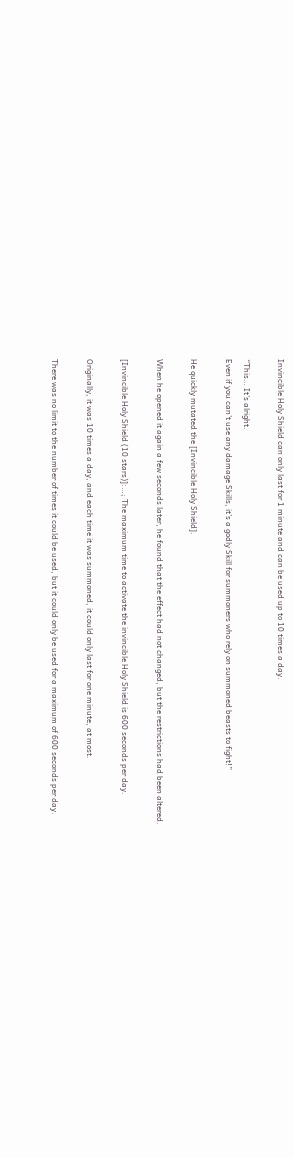Invincible Holy Shield can only last for 1 minute and can be used up to 10 times a day.

“This… It’s alright.
Even if you can’t use any damage Skills, it’s a godly Skill for summoners who rely on summoned beasts to fight!”

He quickly mutated the [Invincible Holy Shield].

When he opened it again a few seconds later, he found that the effect had not changed, but the restrictions had been altered.

[Invincible Holy Shield (10 stars)]:…; The maximum time to activate the invincible Holy Shield is 600 seconds per day.

Originally, it was 10 times a day, and each time it was summoned, it could only last for one minute, at most.

There was no limit to the number of times it could be used, but it could only be used for a maximum of 600 seconds per day.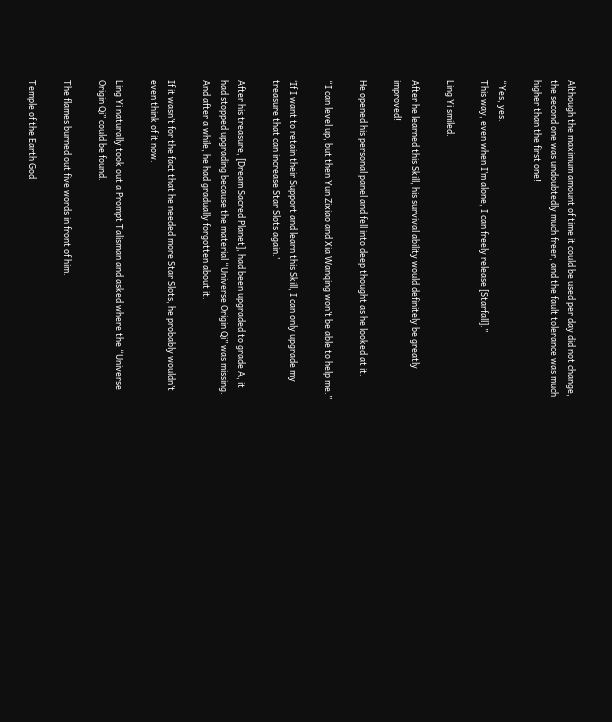Although the maximum amount of time it could be used per day did not change, the second one was undoubtedly much freer, and the fault tolerance was much higher than the first one!

“Yes, yes.
This way, even when I’m alone, I can freely release [Starfall].”

Ling Yi smiled.

After he learned this Skill, his survival ability would definitely be greatly improved!

He opened his personal panel and fell into deep thought as he looked at it.

“I can level up, but then Yun Zixiao and Xia Wanqing won’t be able to help me.”

‘If I want to retain their Support and learn this Skill, I can only upgrade my treasure that can increase Star Slots again.’

After his treasure, [Dream Sacred Planet], had been upgraded to grade A, it had stopped upgrading because the material “Universe Origin Qi” was missing.
And after a while, he had gradually forgotten about it.

If it wasn’t for the fact that he needed more Star Slots, he probably wouldn’t even think of it now.

Ling Yi naturally took out a Prompt Talisman and asked where the “Universe Origin Qi” could be found.

The flames burned out five words in front of him.

Temple of the Earth God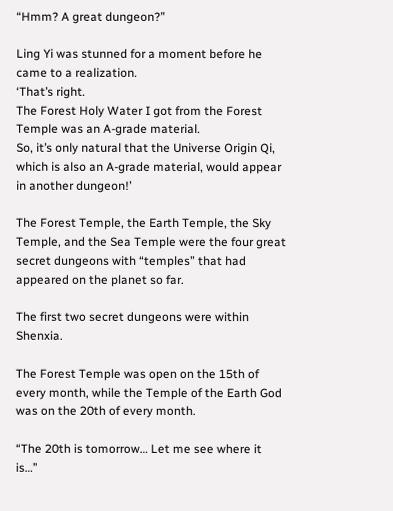“Hmm? A great dungeon?”

Ling Yi was stunned for a moment before he came to a realization.
‘That’s right.
The Forest Holy Water I got from the Forest Temple was an A-grade material.
So, it’s only natural that the Universe Origin Qi, which is also an A-grade material, would appear in another dungeon!’

The Forest Temple, the Earth Temple, the Sky Temple, and the Sea Temple were the four great secret dungeons with “temples” that had appeared on the planet so far.

The first two secret dungeons were within Shenxia.

The Forest Temple was open on the 15th of every month, while the Temple of the Earth God was on the 20th of every month.

“The 20th is tomorrow… Let me see where it is…”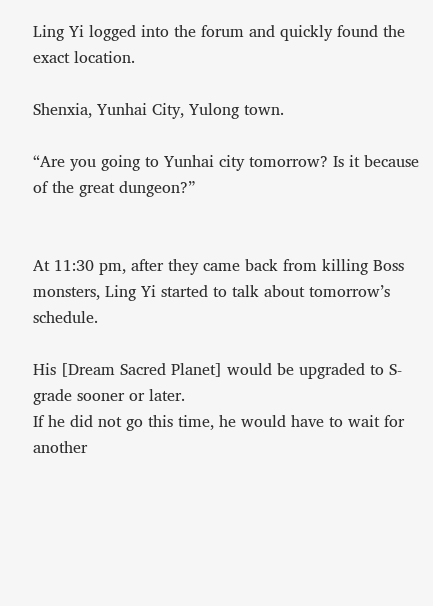Ling Yi logged into the forum and quickly found the exact location.

Shenxia, Yunhai City, Yulong town.

“Are you going to Yunhai city tomorrow? Is it because of the great dungeon?”


At 11:30 pm, after they came back from killing Boss monsters, Ling Yi started to talk about tomorrow’s schedule.

His [Dream Sacred Planet] would be upgraded to S-grade sooner or later.
If he did not go this time, he would have to wait for another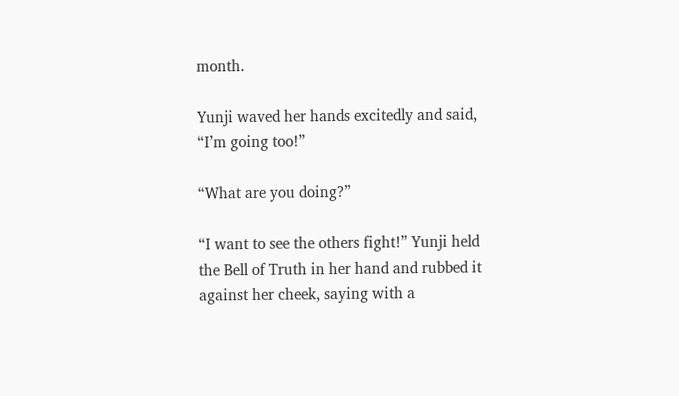month.

Yunji waved her hands excitedly and said, “I’m going too!”

“What are you doing?”

“I want to see the others fight!” Yunji held the Bell of Truth in her hand and rubbed it against her cheek, saying with a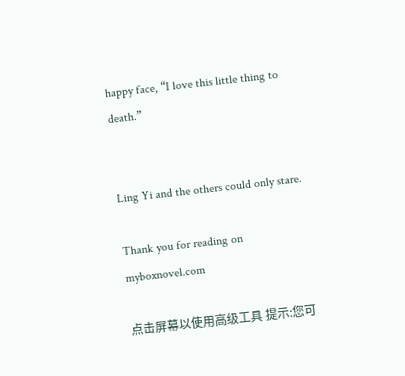happy face, “I love this little thing to death.”


Ling Yi and the others could only stare.

Thank you for reading on myboxnovel.com

点击屏幕以使用高级工具 提示:您可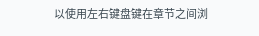以使用左右键盘键在章节之间浏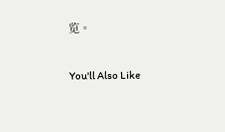览。

You'll Also Like